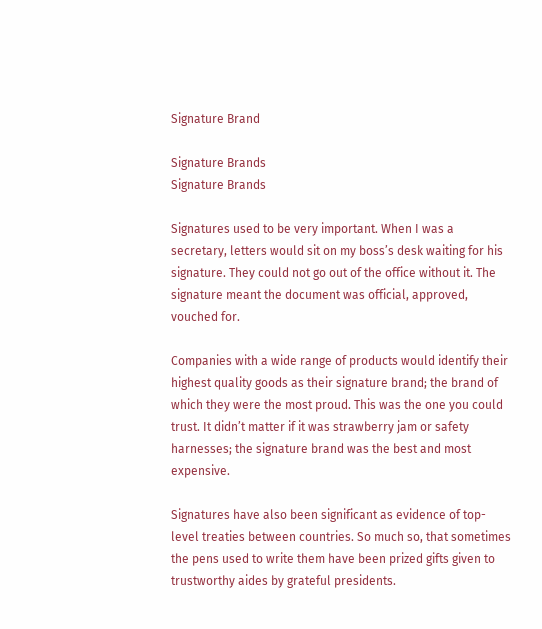Signature Brand

Signature Brands
Signature Brands

Signatures used to be very important. When I was a secretary, letters would sit on my boss’s desk waiting for his signature. They could not go out of the office without it. The signature meant the document was official, approved, vouched for.

Companies with a wide range of products would identify their highest quality goods as their signature brand; the brand of which they were the most proud. This was the one you could trust. It didn’t matter if it was strawberry jam or safety harnesses; the signature brand was the best and most expensive.

Signatures have also been significant as evidence of top-level treaties between countries. So much so, that sometimes the pens used to write them have been prized gifts given to trustworthy aides by grateful presidents.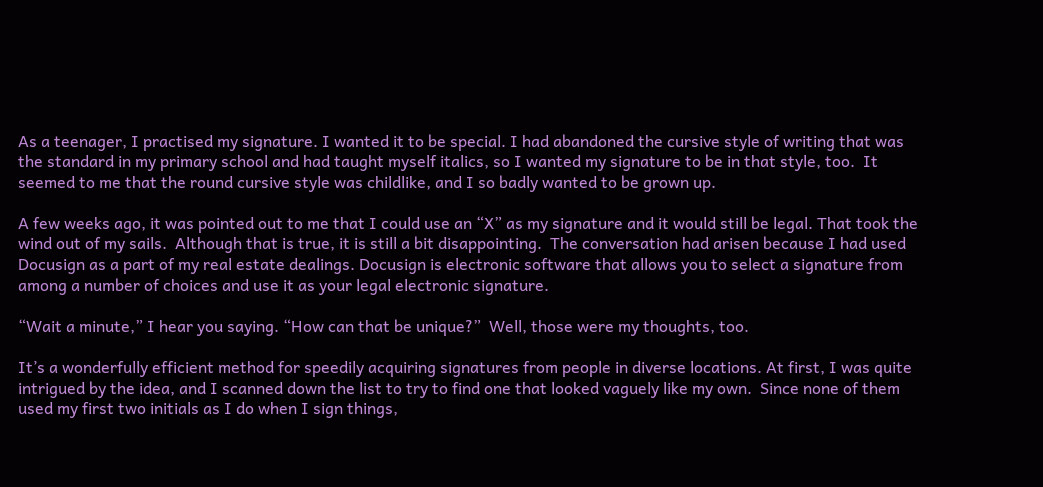As a teenager, I practised my signature. I wanted it to be special. I had abandoned the cursive style of writing that was the standard in my primary school and had taught myself italics, so I wanted my signature to be in that style, too.  It seemed to me that the round cursive style was childlike, and I so badly wanted to be grown up.

A few weeks ago, it was pointed out to me that I could use an “X” as my signature and it would still be legal. That took the wind out of my sails.  Although that is true, it is still a bit disappointing.  The conversation had arisen because I had used Docusign as a part of my real estate dealings. Docusign is electronic software that allows you to select a signature from among a number of choices and use it as your legal electronic signature.

“Wait a minute,” I hear you saying. “How can that be unique?”  Well, those were my thoughts, too.

It’s a wonderfully efficient method for speedily acquiring signatures from people in diverse locations. At first, I was quite intrigued by the idea, and I scanned down the list to try to find one that looked vaguely like my own.  Since none of them used my first two initials as I do when I sign things,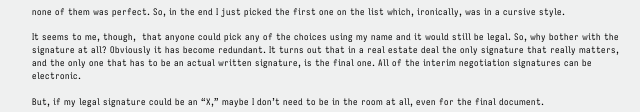none of them was perfect. So, in the end I just picked the first one on the list which, ironically, was in a cursive style.

It seems to me, though,  that anyone could pick any of the choices using my name and it would still be legal. So, why bother with the signature at all? Obviously it has become redundant. It turns out that in a real estate deal the only signature that really matters, and the only one that has to be an actual written signature, is the final one. All of the interim negotiation signatures can be electronic.

But, if my legal signature could be an “X,” maybe I don’t need to be in the room at all, even for the final document.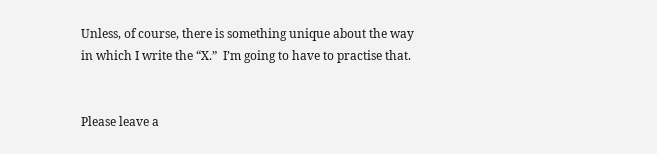Unless, of course, there is something unique about the way in which I write the “X.”  I’m going to have to practise that.


Please leave a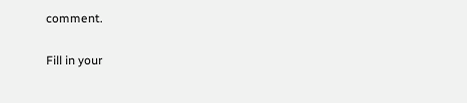comment.

Fill in your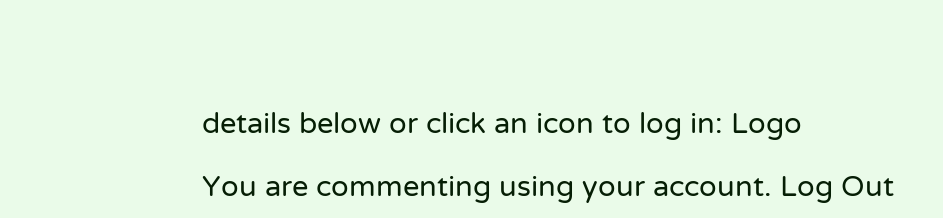details below or click an icon to log in: Logo

You are commenting using your account. Log Out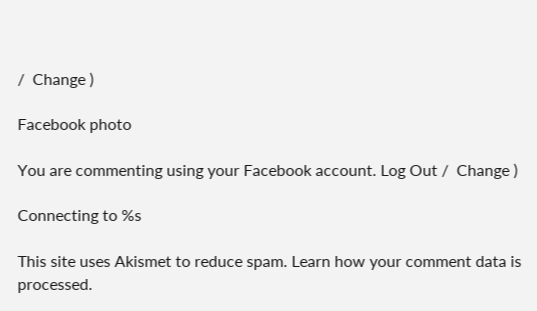/  Change )

Facebook photo

You are commenting using your Facebook account. Log Out /  Change )

Connecting to %s

This site uses Akismet to reduce spam. Learn how your comment data is processed.